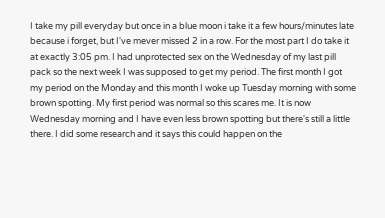I take my pill everyday but once in a blue moon i take it a few hours/minutes late because i forget, but I've mever missed 2 in a row. For the most part I do take it at exactly 3:05 pm. I had unprotected sex on the Wednesday of my last pill pack so the next week I was supposed to get my period. The first month I got my period on the Monday and this month I woke up Tuesday morning with some brown spotting. My first period was normal so this scares me. It is now Wednesday morning and I have even less brown spotting but there's still a little there. I did some research and it says this could happen on the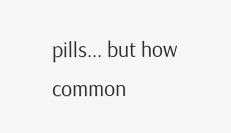pills... but how common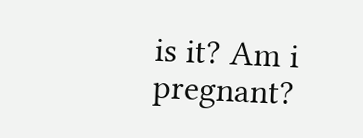is it? Am i pregnant?